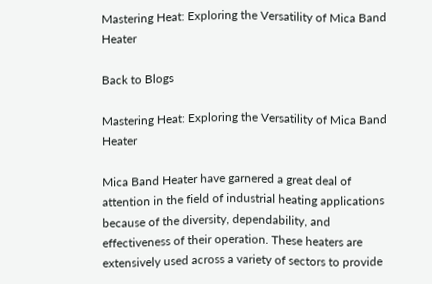Mastering Heat: Exploring the Versatility of Mica Band Heater

Back to Blogs

Mastering Heat: Exploring the Versatility of Mica Band Heater

Mica Band Heater have garnered a great deal of attention in the field of industrial heating applications because of the diversity, dependability, and effectiveness of their operation. These heaters are extensively used across a variety of sectors to provide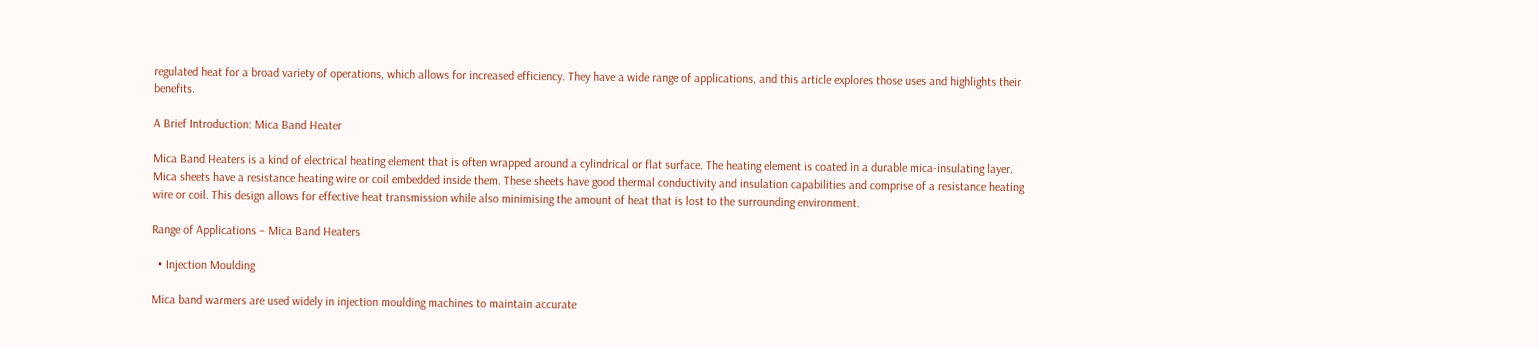regulated heat for a broad variety of operations, which allows for increased efficiency. They have a wide range of applications, and this article explores those uses and highlights their benefits.

A Brief Introduction: Mica Band Heater

Mica Band Heaters is a kind of electrical heating element that is often wrapped around a cylindrical or flat surface. The heating element is coated in a durable mica-insulating layer. Mica sheets have a resistance heating wire or coil embedded inside them. These sheets have good thermal conductivity and insulation capabilities and comprise of a resistance heating wire or coil. This design allows for effective heat transmission while also minimising the amount of heat that is lost to the surrounding environment.

Range of Applications – Mica Band Heaters

  • Injection Moulding

Mica band warmers are used widely in injection moulding machines to maintain accurate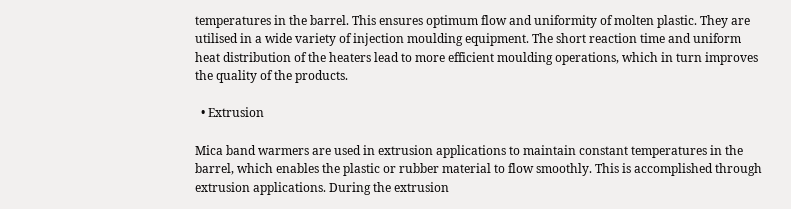temperatures in the barrel. This ensures optimum flow and uniformity of molten plastic. They are utilised in a wide variety of injection moulding equipment. The short reaction time and uniform heat distribution of the heaters lead to more efficient moulding operations, which in turn improves the quality of the products.

  • Extrusion

Mica band warmers are used in extrusion applications to maintain constant temperatures in the barrel, which enables the plastic or rubber material to flow smoothly. This is accomplished through extrusion applications. During the extrusion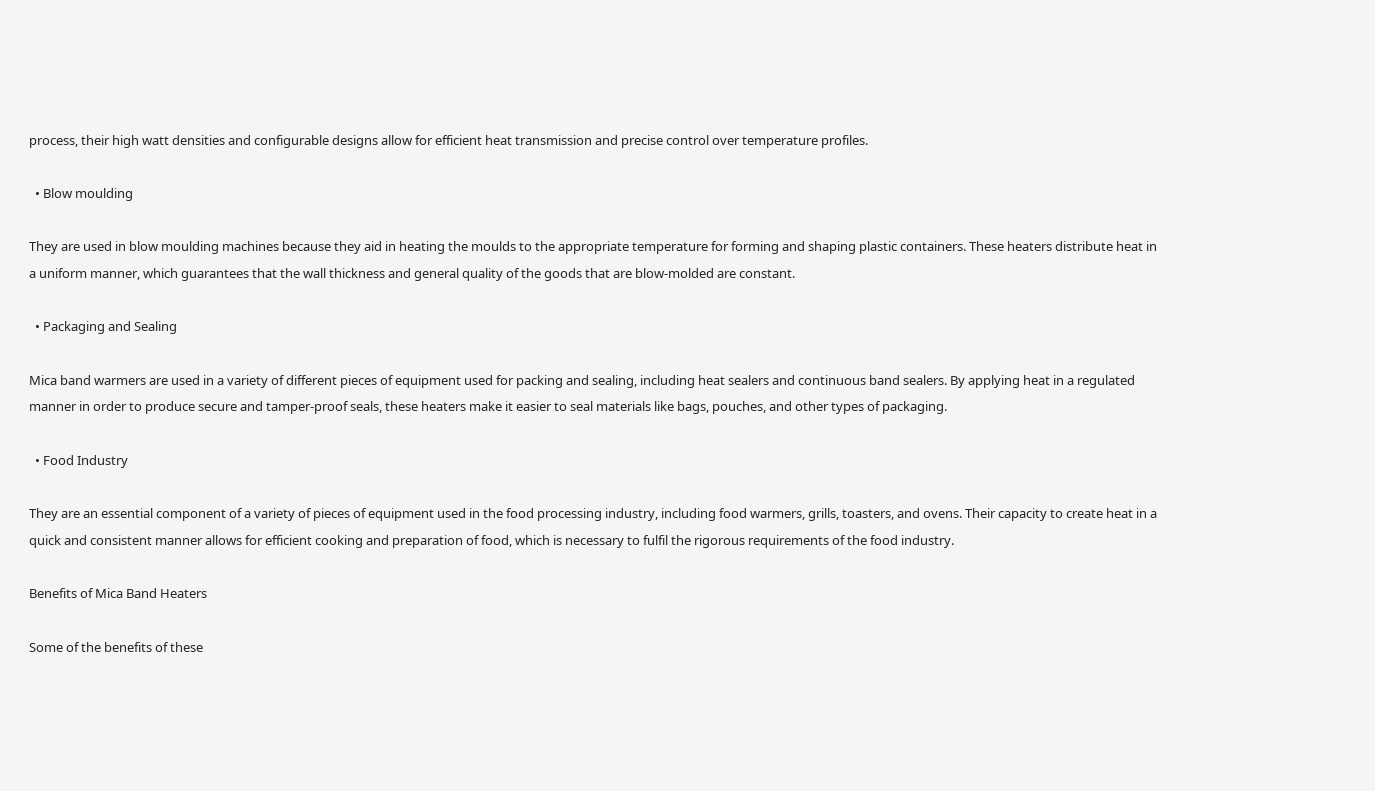process, their high watt densities and configurable designs allow for efficient heat transmission and precise control over temperature profiles.

  • Blow moulding

They are used in blow moulding machines because they aid in heating the moulds to the appropriate temperature for forming and shaping plastic containers. These heaters distribute heat in a uniform manner, which guarantees that the wall thickness and general quality of the goods that are blow-molded are constant.

  • Packaging and Sealing

Mica band warmers are used in a variety of different pieces of equipment used for packing and sealing, including heat sealers and continuous band sealers. By applying heat in a regulated manner in order to produce secure and tamper-proof seals, these heaters make it easier to seal materials like bags, pouches, and other types of packaging.

  • Food Industry

They are an essential component of a variety of pieces of equipment used in the food processing industry, including food warmers, grills, toasters, and ovens. Their capacity to create heat in a quick and consistent manner allows for efficient cooking and preparation of food, which is necessary to fulfil the rigorous requirements of the food industry.

Benefits of Mica Band Heaters

Some of the benefits of these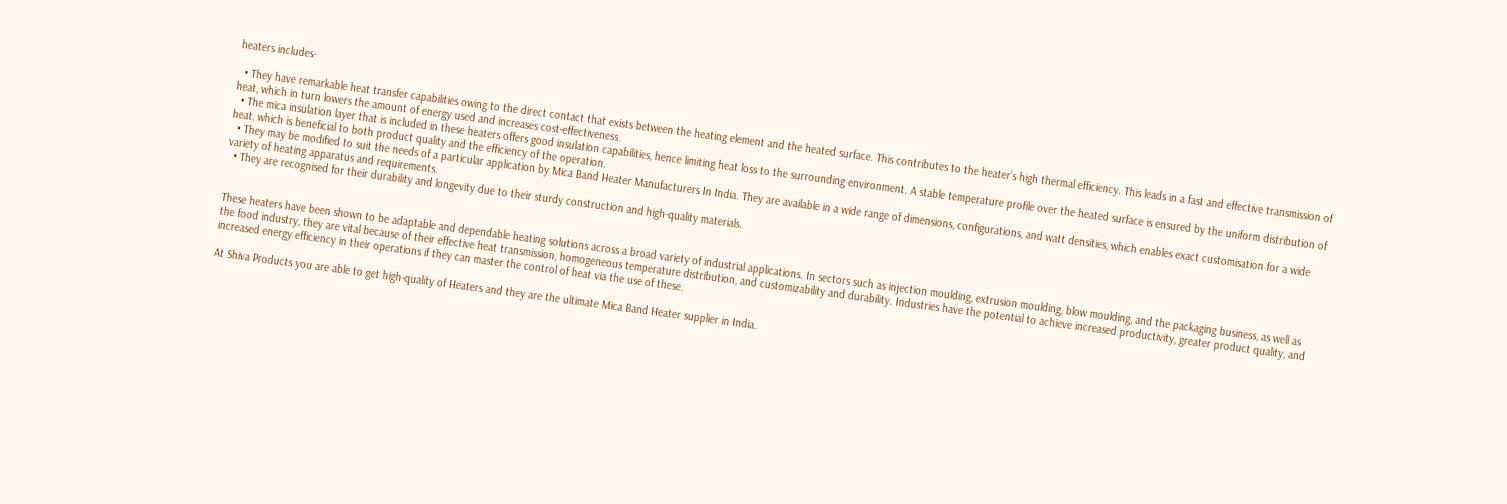heaters includes-

  • They have remarkable heat transfer capabilities owing to the direct contact that exists between the heating element and the heated surface. This contributes to the heater’s high thermal efficiency. This leads in a fast and effective transmission of heat, which in turn lowers the amount of energy used and increases cost-effectiveness.
  • The mica insulation layer that is included in these heaters offers good insulation capabilities, hence limiting heat loss to the surrounding environment. A stable temperature profile over the heated surface is ensured by the uniform distribution of heat, which is beneficial to both product quality and the efficiency of the operation.
  • They may be modified to suit the needs of a particular application by Mica Band Heater Manufacturers In India. They are available in a wide range of dimensions, configurations, and watt densities, which enables exact customisation for a wide variety of heating apparatus and requirements.
  • They are recognised for their durability and longevity due to their sturdy construction and high-quality materials.


These heaters have been shown to be adaptable and dependable heating solutions across a broad variety of industrial applications. In sectors such as injection moulding, extrusion moulding, blow moulding, and the packaging business, as well as the food industry, they are vital because of their effective heat transmission, homogeneous temperature distribution, and customizability and durability. Industries have the potential to achieve increased productivity, greater product quality, and increased energy efficiency in their operations if they can master the control of heat via the use of these.

At Shiva Products you are able to get high-quality of Heaters and they are the ultimate Mica Band Heater supplier in India.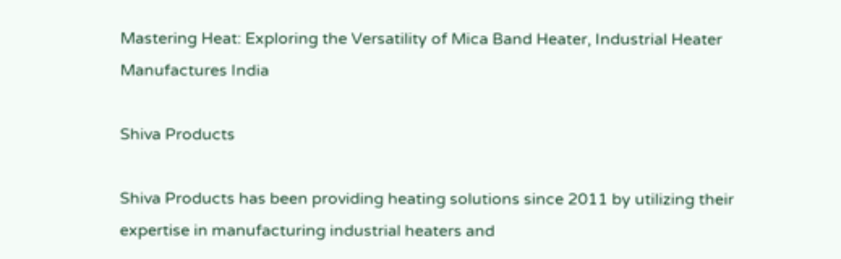Mastering Heat: Exploring the Versatility of Mica Band Heater, Industrial Heater Manufactures India

Shiva Products

Shiva Products has been providing heating solutions since 2011 by utilizing their expertise in manufacturing industrial heaters and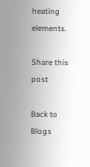heating elements.

Share this post

Back to Blogs